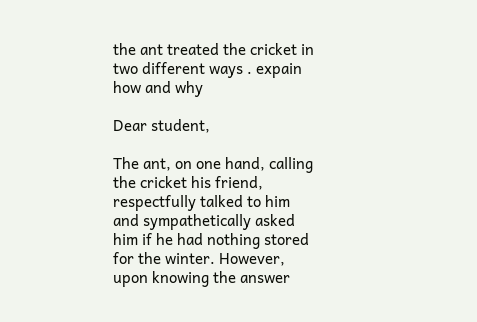the ant treated the cricket in two different ways . expain how and why

Dear student,

The ant, on one hand, calling the cricket his friend, respectfully talked to him and sympathetically asked him if he had nothing stored for the winter. However, upon knowing the answer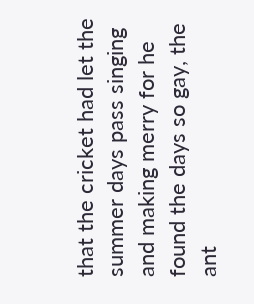that the cricket had let the summer days pass singing and making merry for he found the days so gay, the ant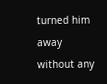turned him away without any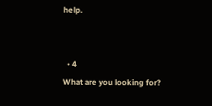help.


  • 4
What are you looking for?